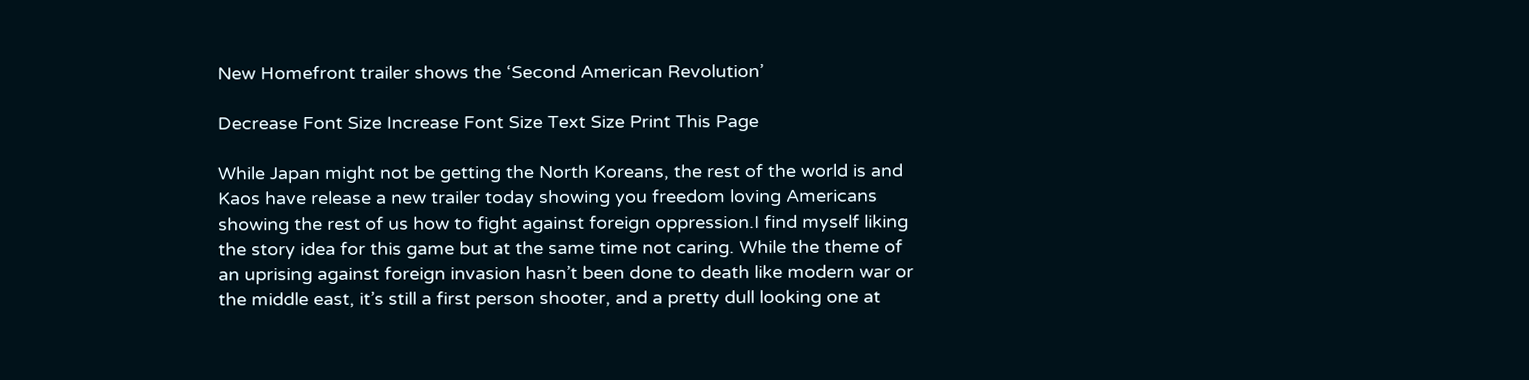New Homefront trailer shows the ‘Second American Revolution’

Decrease Font Size Increase Font Size Text Size Print This Page

While Japan might not be getting the North Koreans, the rest of the world is and Kaos have release a new trailer today showing you freedom loving Americans showing the rest of us how to fight against foreign oppression.I find myself liking the story idea for this game but at the same time not caring. While the theme of an uprising against foreign invasion hasn’t been done to death like modern war or the middle east, it’s still a first person shooter, and a pretty dull looking one at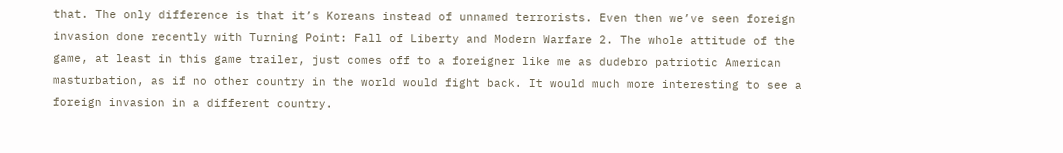that. The only difference is that it’s Koreans instead of unnamed terrorists. Even then we’ve seen foreign invasion done recently with Turning Point: Fall of Liberty and Modern Warfare 2. The whole attitude of the game, at least in this game trailer, just comes off to a foreigner like me as dudebro patriotic American masturbation, as if no other country in the world would fight back. It would much more interesting to see a foreign invasion in a different country.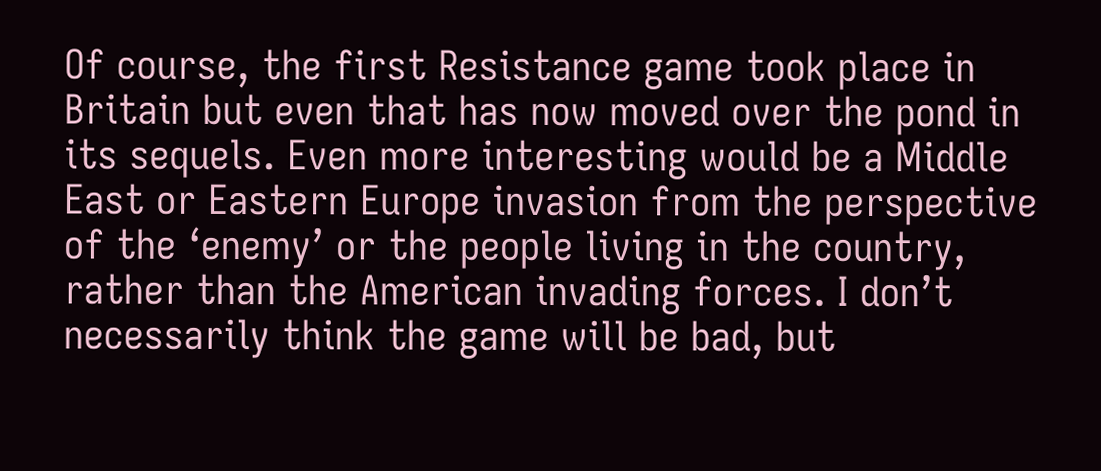Of course, the first Resistance game took place in Britain but even that has now moved over the pond in its sequels. Even more interesting would be a Middle East or Eastern Europe invasion from the perspective of the ‘enemy’ or the people living in the country, rather than the American invading forces. I don’t necessarily think the game will be bad, but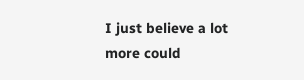I just believe a lot more could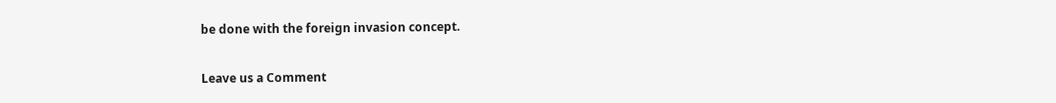be done with the foreign invasion concept.

Leave us a Comment